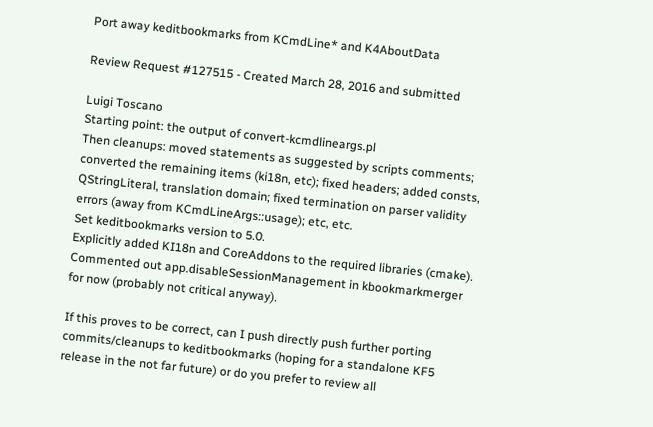Port away keditbookmarks from KCmdLine* and K4AboutData

Review Request #127515 - Created March 28, 2016 and submitted

Luigi Toscano
Starting point: the output of convert-kcmdlineargs.pl
Then cleanups: moved statements as suggested by scripts comments; converted the remaining items (ki18n, etc); fixed headers; added consts, QStringLiteral, translation domain; fixed termination on parser validity errors (away from KCmdLineArgs::usage); etc, etc.
Set keditbookmarks version to 5.0.
Explicitly added KI18n and CoreAddons to the required libraries (cmake).
Commented out app.disableSessionManagement in kbookmarkmerger for now (probably not critical anyway).

If this proves to be correct, can I push directly push further porting commits/cleanups to keditbookmarks (hoping for a standalone KF5 release in the not far future) or do you prefer to review all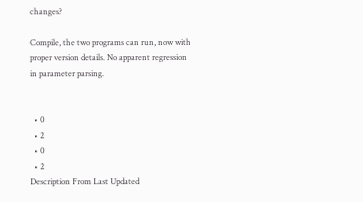changes?

Compile, the two programs can run, now with proper version details. No apparent regression in parameter parsing.


  • 0
  • 2
  • 0
  • 2
Description From Last Updated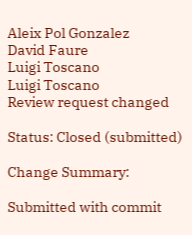Aleix Pol Gonzalez
David Faure
Luigi Toscano
Luigi Toscano
Review request changed

Status: Closed (submitted)

Change Summary:

Submitted with commit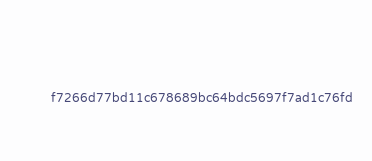f7266d77bd11c678689bc64bdc5697f7ad1c76fd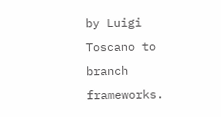by Luigi Toscano to branch frameworks.